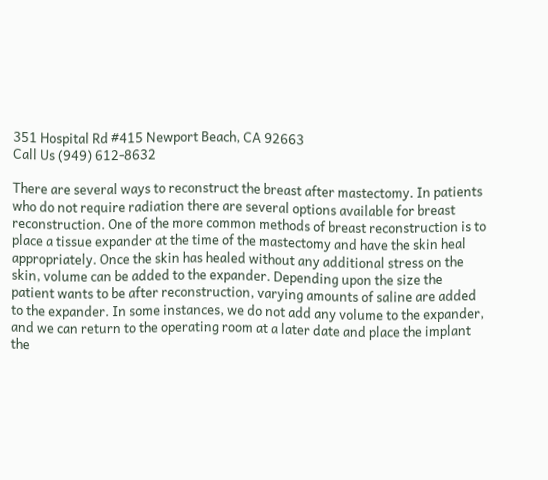351 Hospital Rd #415 Newport Beach, CA 92663
Call Us (949) 612-8632

There are several ways to reconstruct the breast after mastectomy. In patients who do not require radiation there are several options available for breast reconstruction. One of the more common methods of breast reconstruction is to place a tissue expander at the time of the mastectomy and have the skin heal appropriately. Once the skin has healed without any additional stress on the skin, volume can be added to the expander. Depending upon the size the patient wants to be after reconstruction, varying amounts of saline are added to the expander. In some instances, we do not add any volume to the expander, and we can return to the operating room at a later date and place the implant the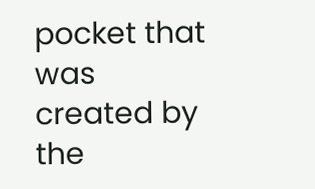pocket that was created by the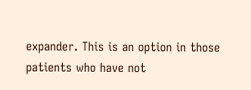expander. This is an option in those patients who have not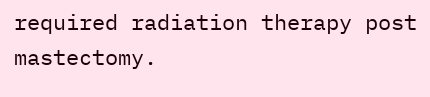required radiation therapy post mastectomy.